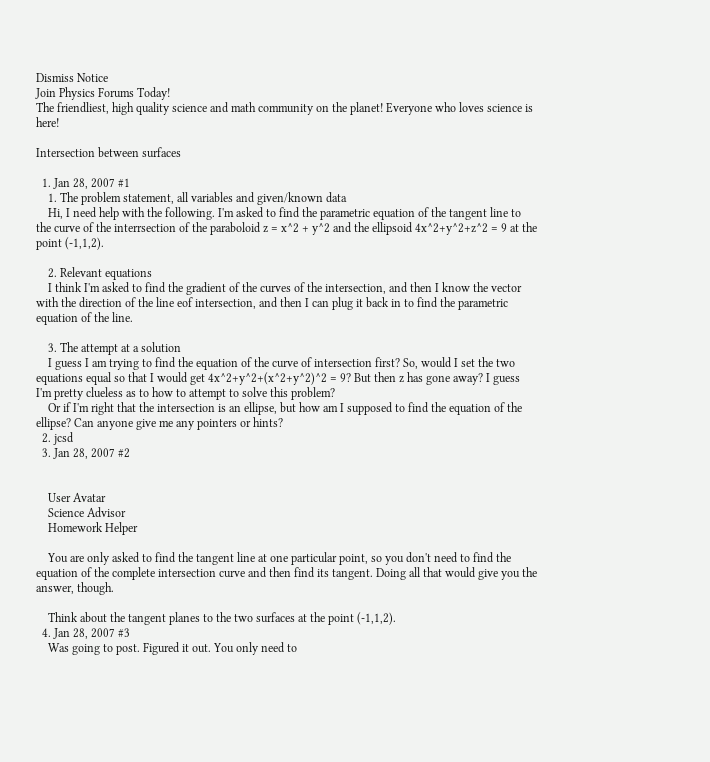Dismiss Notice
Join Physics Forums Today!
The friendliest, high quality science and math community on the planet! Everyone who loves science is here!

Intersection between surfaces

  1. Jan 28, 2007 #1
    1. The problem statement, all variables and given/known data
    Hi, I need help with the following. I'm asked to find the parametric equation of the tangent line to the curve of the interrsection of the paraboloid z = x^2 + y^2 and the ellipsoid 4x^2+y^2+z^2 = 9 at the point (-1,1,2).

    2. Relevant equations
    I think I'm asked to find the gradient of the curves of the intersection, and then I know the vector with the direction of the line eof intersection, and then I can plug it back in to find the parametric equation of the line.

    3. The attempt at a solution
    I guess I am trying to find the equation of the curve of intersection first? So, would I set the two equations equal so that I would get 4x^2+y^2+(x^2+y^2)^2 = 9? But then z has gone away? I guess I'm pretty clueless as to how to attempt to solve this problem?
    Or if I'm right that the intersection is an ellipse, but how am I supposed to find the equation of the ellipse? Can anyone give me any pointers or hints?
  2. jcsd
  3. Jan 28, 2007 #2


    User Avatar
    Science Advisor
    Homework Helper

    You are only asked to find the tangent line at one particular point, so you don't need to find the equation of the complete intersection curve and then find its tangent. Doing all that would give you the answer, though.

    Think about the tangent planes to the two surfaces at the point (-1,1,2).
  4. Jan 28, 2007 #3
    Was going to post. Figured it out. You only need to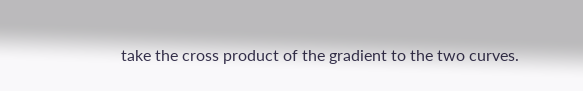take the cross product of the gradient to the two curves.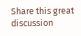Share this great discussion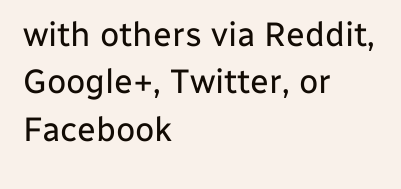with others via Reddit, Google+, Twitter, or Facebook